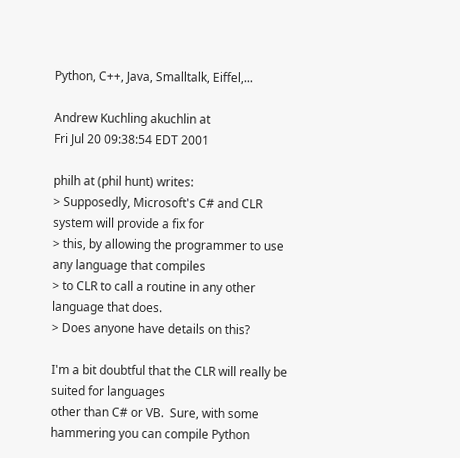Python, C++, Java, Smalltalk, Eiffel,...

Andrew Kuchling akuchlin at
Fri Jul 20 09:38:54 EDT 2001

philh at (phil hunt) writes:
> Supposedly, Microsoft's C# and CLR system will provide a fix for
> this, by allowing the programmer to use any language that compiles
> to CLR to call a routine in any other language that does.
> Does anyone have details on this?

I'm a bit doubtful that the CLR will really be suited for languages
other than C# or VB.  Sure, with some hammering you can compile Python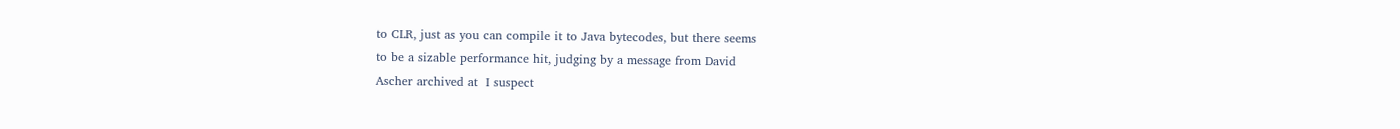to CLR, just as you can compile it to Java bytecodes, but there seems
to be a sizable performance hit, judging by a message from David
Ascher archived at  I suspect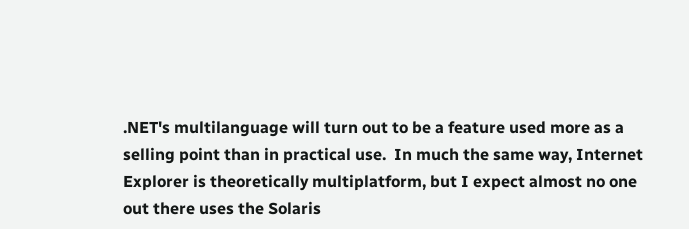.NET's multilanguage will turn out to be a feature used more as a
selling point than in practical use.  In much the same way, Internet
Explorer is theoretically multiplatform, but I expect almost no one
out there uses the Solaris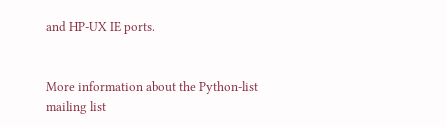and HP-UX IE ports.


More information about the Python-list mailing list